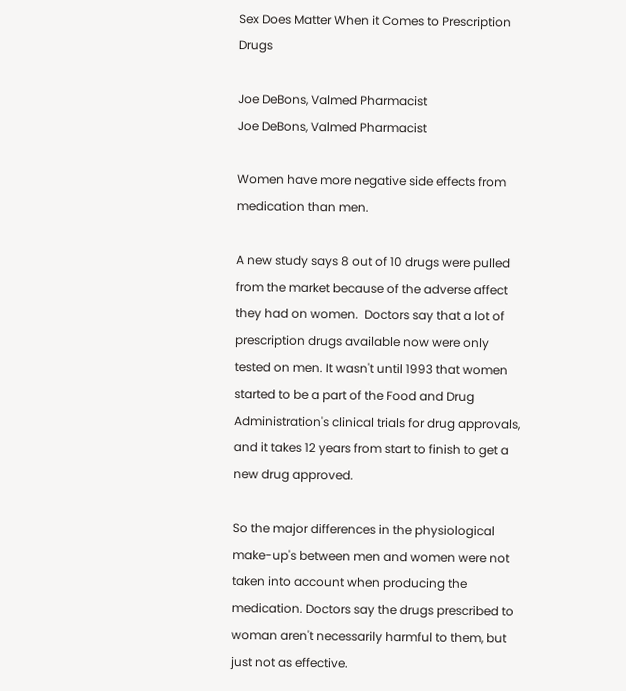Sex Does Matter When it Comes to Prescription Drugs

Joe DeBons, Valmed Pharmacist
Joe DeBons, Valmed Pharmacist

Women have more negative side effects from medication than men.

A new study says 8 out of 10 drugs were pulled from the market because of the adverse affect they had on women.  Doctors say that a lot of prescription drugs available now were only tested on men. It wasn't until 1993 that women started to be a part of the Food and Drug Administration's clinical trials for drug approvals, and it takes 12 years from start to finish to get a new drug approved.

So the major differences in the physiological make-up's between men and women were not taken into account when producing the medication. Doctors say the drugs prescribed to woman aren't necessarily harmful to them, but just not as effective.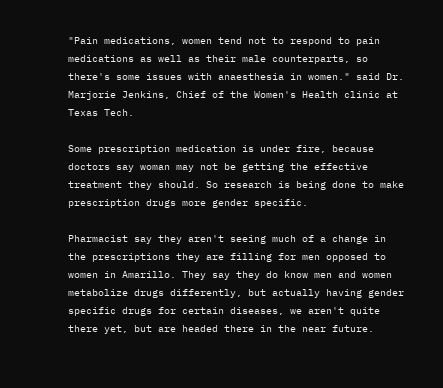"Pain medications, women tend not to respond to pain medications as well as their male counterparts, so there's some issues with anaesthesia in women." said Dr. Marjorie Jenkins, Chief of the Women's Health clinic at Texas Tech.

Some prescription medication is under fire, because doctors say woman may not be getting the effective treatment they should. So research is being done to make prescription drugs more gender specific.

Pharmacist say they aren't seeing much of a change in the prescriptions they are filling for men opposed to women in Amarillo. They say they do know men and women metabolize drugs differently, but actually having gender specific drugs for certain diseases, we aren't quite there yet, but are headed there in the near future.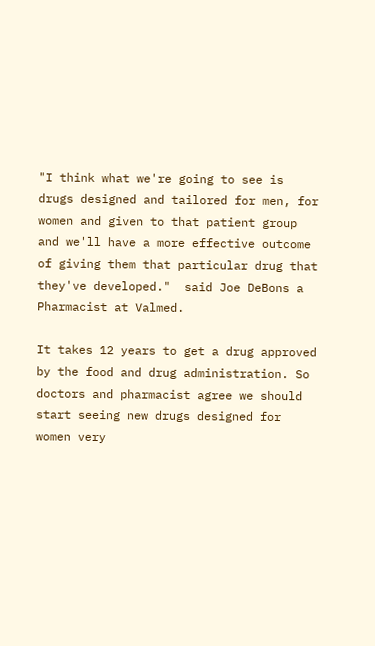"I think what we're going to see is drugs designed and tailored for men, for women and given to that patient group and we'll have a more effective outcome of giving them that particular drug that they've developed."  said Joe DeBons a Pharmacist at Valmed.

It takes 12 years to get a drug approved by the food and drug administration. So doctors and pharmacist agree we should start seeing new drugs designed for women very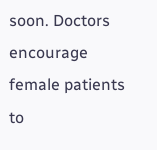soon. Doctors encourage female patients to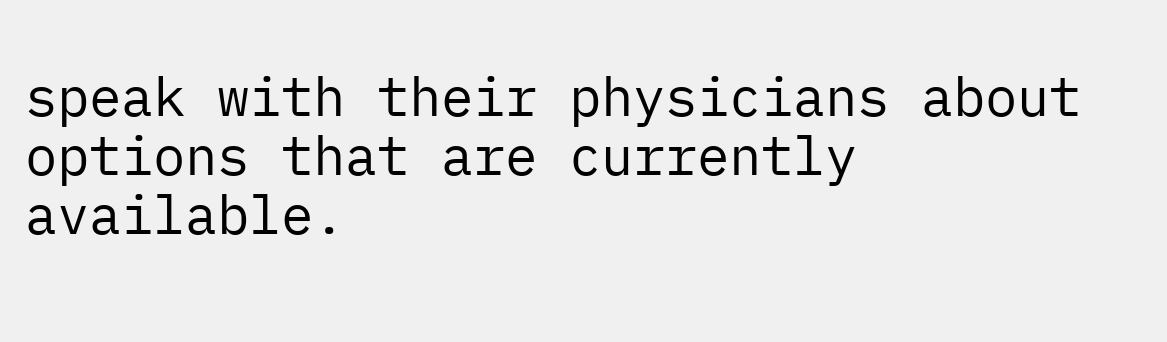speak with their physicians about options that are currently available.